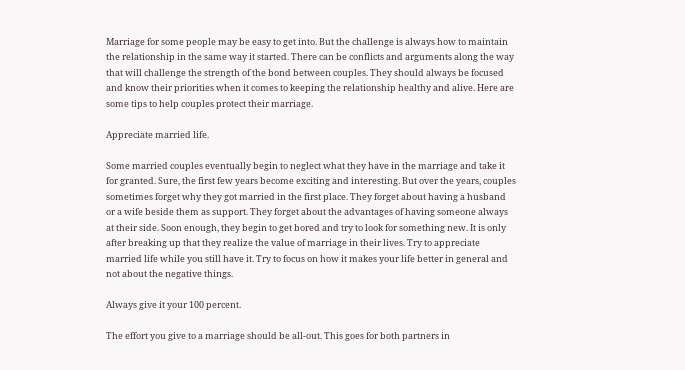Marriage for some people may be easy to get into. But the challenge is always how to maintain the relationship in the same way it started. There can be conflicts and arguments along the way that will challenge the strength of the bond between couples. They should always be focused and know their priorities when it comes to keeping the relationship healthy and alive. Here are some tips to help couples protect their marriage.

Appreciate married life.

Some married couples eventually begin to neglect what they have in the marriage and take it for granted. Sure, the first few years become exciting and interesting. But over the years, couples sometimes forget why they got married in the first place. They forget about having a husband or a wife beside them as support. They forget about the advantages of having someone always at their side. Soon enough, they begin to get bored and try to look for something new. It is only after breaking up that they realize the value of marriage in their lives. Try to appreciate married life while you still have it. Try to focus on how it makes your life better in general and not about the negative things.

Always give it your 100 percent.

The effort you give to a marriage should be all-out. This goes for both partners in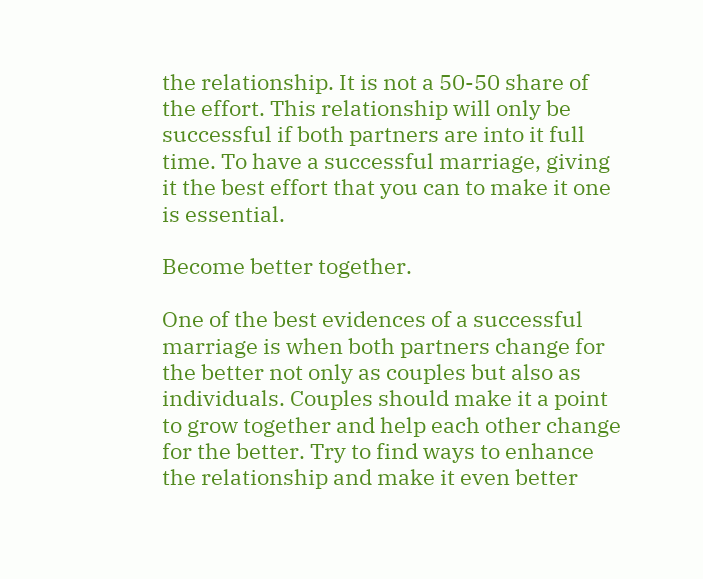the relationship. It is not a 50-50 share of the effort. This relationship will only be successful if both partners are into it full time. To have a successful marriage, giving it the best effort that you can to make it one is essential.

Become better together.

One of the best evidences of a successful marriage is when both partners change for the better not only as couples but also as individuals. Couples should make it a point to grow together and help each other change for the better. Try to find ways to enhance the relationship and make it even better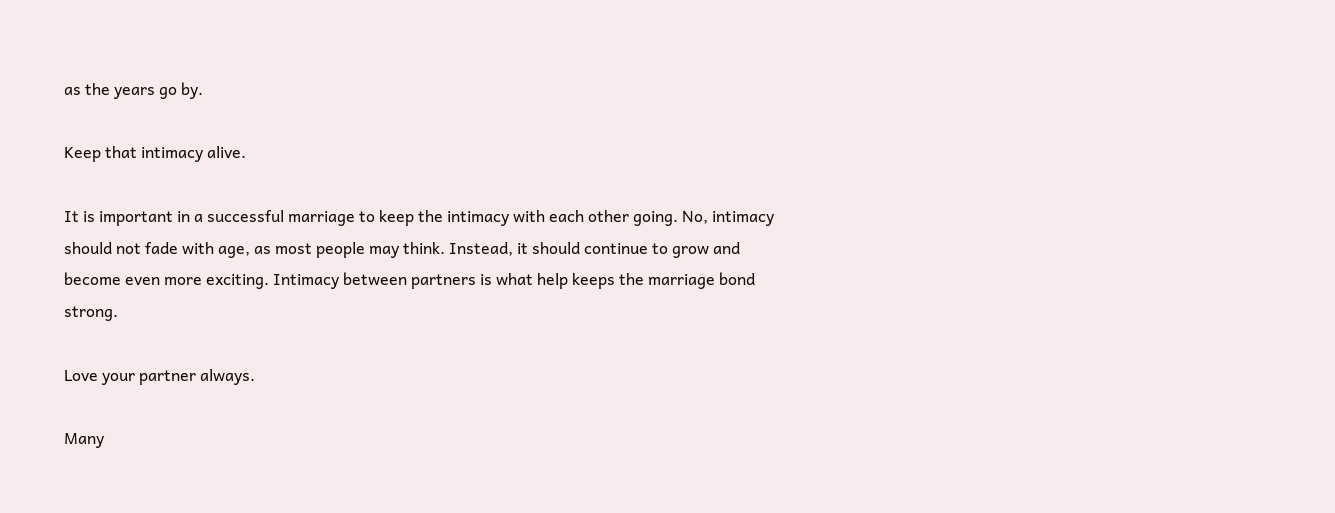as the years go by.

Keep that intimacy alive.

It is important in a successful marriage to keep the intimacy with each other going. No, intimacy should not fade with age, as most people may think. Instead, it should continue to grow and become even more exciting. Intimacy between partners is what help keeps the marriage bond strong.

Love your partner always.

Many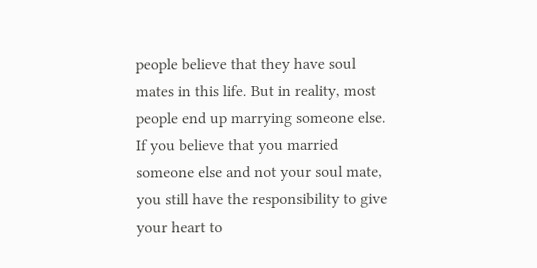people believe that they have soul mates in this life. But in reality, most people end up marrying someone else. If you believe that you married someone else and not your soul mate, you still have the responsibility to give your heart to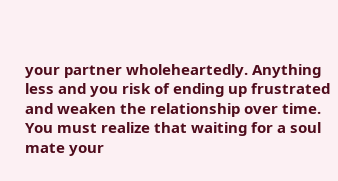your partner wholeheartedly. Anything less and you risk of ending up frustrated and weaken the relationship over time. You must realize that waiting for a soul mate your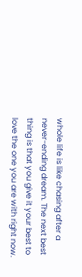whole life is like chasing after a never-ending dream. The next best thing is that you give it your best to love the one you are with right now.